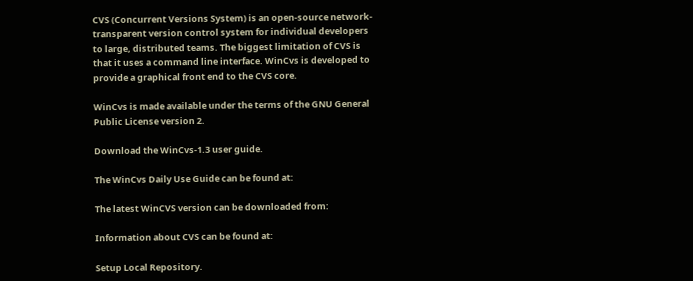CVS (Concurrent Versions System) is an open-source network-transparent version control system for individual developers to large, distributed teams. The biggest limitation of CVS is that it uses a command line interface. WinCvs is developed to provide a graphical front end to the CVS core.

WinCvs is made available under the terms of the GNU General Public License version 2.

Download the WinCvs-1.3 user guide.

The WinCvs Daily Use Guide can be found at:

The latest WinCVS version can be downloaded from:

Information about CVS can be found at:

Setup Local Repository.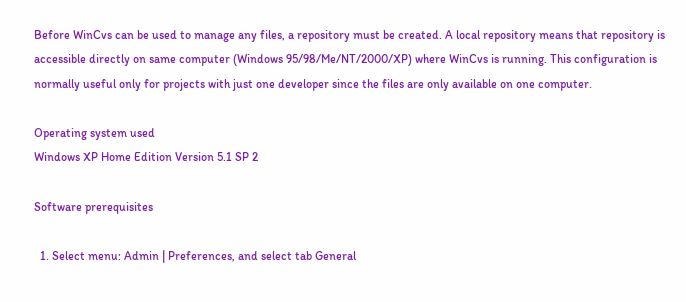Before WinCvs can be used to manage any files, a repository must be created. A local repository means that repository is accessible directly on same computer (Windows 95/98/Me/NT/2000/XP) where WinCvs is running. This configuration is normally useful only for projects with just one developer since the files are only available on one computer.

Operating system used
Windows XP Home Edition Version 5.1 SP 2

Software prerequisites

  1. Select menu: Admin | Preferences, and select tab General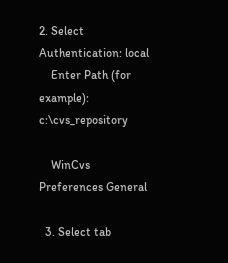2. Select Authentication: local
    Enter Path (for example): c:\cvs_repository

    WinCvs Preferences General

  3. Select tab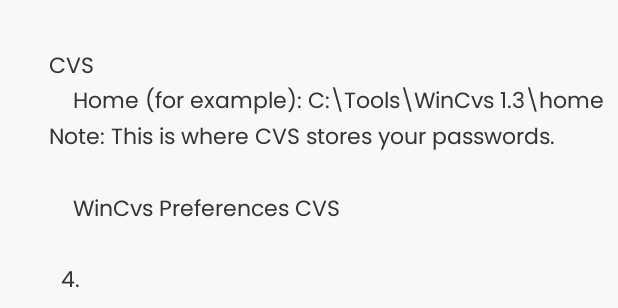CVS
    Home (for example): C:\Tools\WinCvs 1.3\home Note: This is where CVS stores your passwords.

    WinCvs Preferences CVS

  4.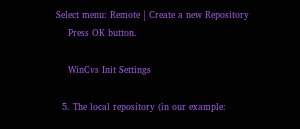Select menu: Remote | Create a new Repository
    Press OK button.

    WinCvs Init Settings

  5. The local repository (in our example: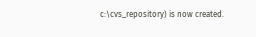c:\cvs_repository) is now created.